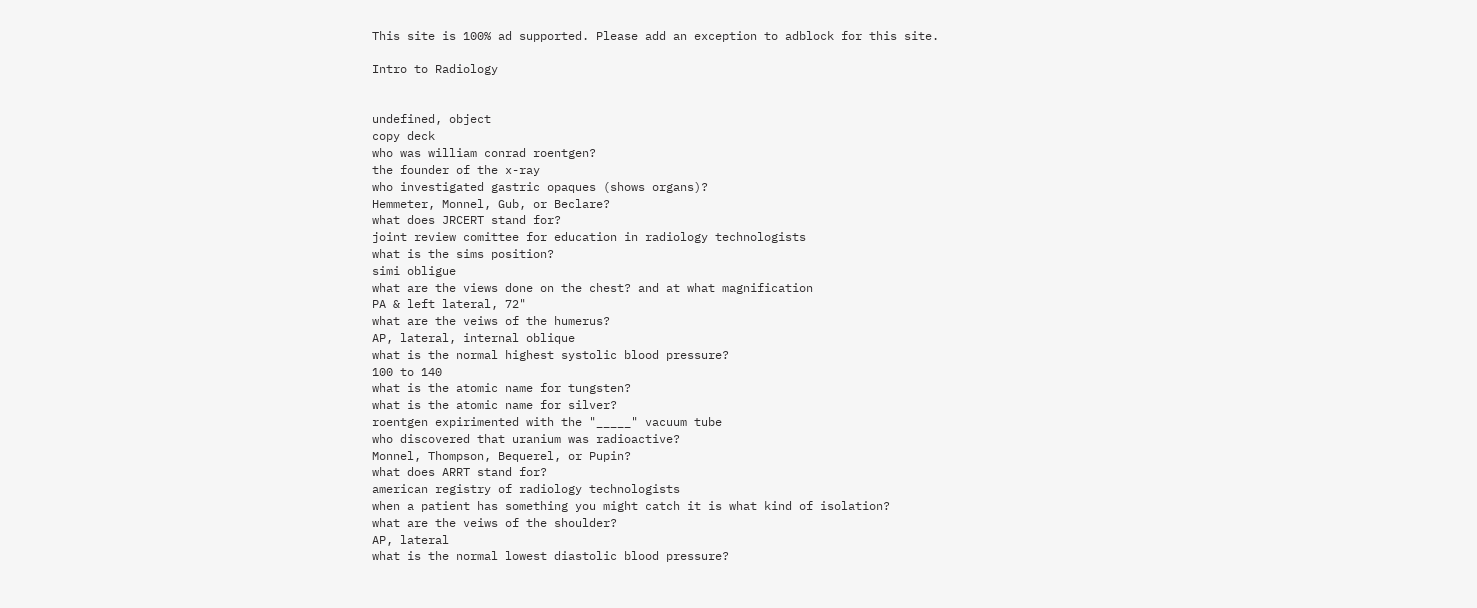This site is 100% ad supported. Please add an exception to adblock for this site.

Intro to Radiology


undefined, object
copy deck
who was william conrad roentgen?
the founder of the x-ray
who investigated gastric opaques (shows organs)?
Hemmeter, Monnel, Gub, or Beclare?
what does JRCERT stand for?
joint review comittee for education in radiology technologists
what is the sims position?
simi obligue
what are the views done on the chest? and at what magnification
PA & left lateral, 72"
what are the veiws of the humerus?
AP, lateral, internal oblique
what is the normal highest systolic blood pressure?
100 to 140
what is the atomic name for tungsten?
what is the atomic name for silver?
roentgen expirimented with the "_____" vacuum tube
who discovered that uranium was radioactive?
Monnel, Thompson, Bequerel, or Pupin?
what does ARRT stand for?
american registry of radiology technologists
when a patient has something you might catch it is what kind of isolation?
what are the veiws of the shoulder?
AP, lateral
what is the normal lowest diastolic blood pressure?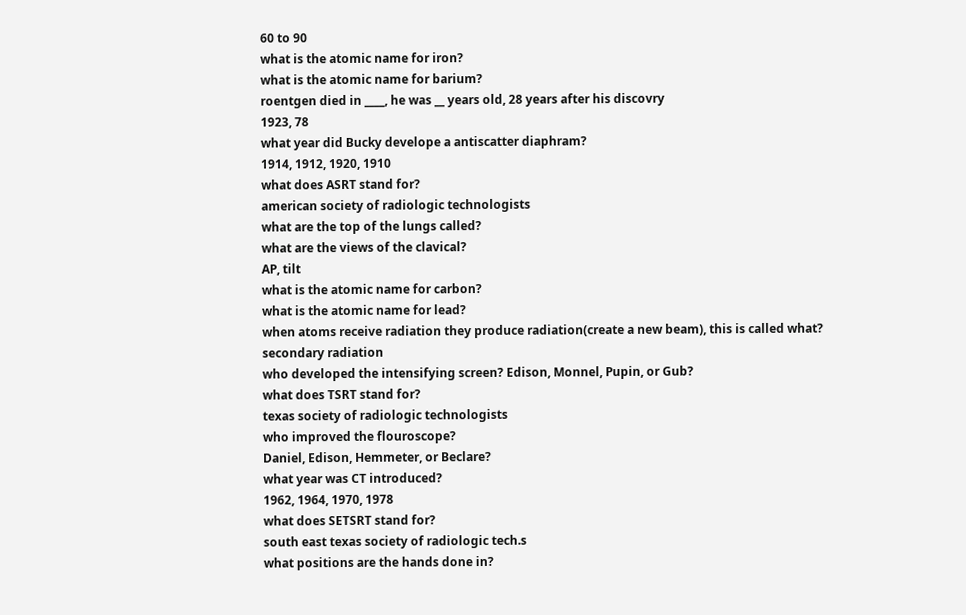60 to 90
what is the atomic name for iron?
what is the atomic name for barium?
roentgen died in ____, he was __ years old, 28 years after his discovry
1923, 78
what year did Bucky develope a antiscatter diaphram?
1914, 1912, 1920, 1910
what does ASRT stand for?
american society of radiologic technologists
what are the top of the lungs called?
what are the views of the clavical?
AP, tilt
what is the atomic name for carbon?
what is the atomic name for lead?
when atoms receive radiation they produce radiation(create a new beam), this is called what?
secondary radiation
who developed the intensifying screen? Edison, Monnel, Pupin, or Gub?
what does TSRT stand for?
texas society of radiologic technologists
who improved the flouroscope?
Daniel, Edison, Hemmeter, or Beclare?
what year was CT introduced?
1962, 1964, 1970, 1978
what does SETSRT stand for?
south east texas society of radiologic tech.s
what positions are the hands done in?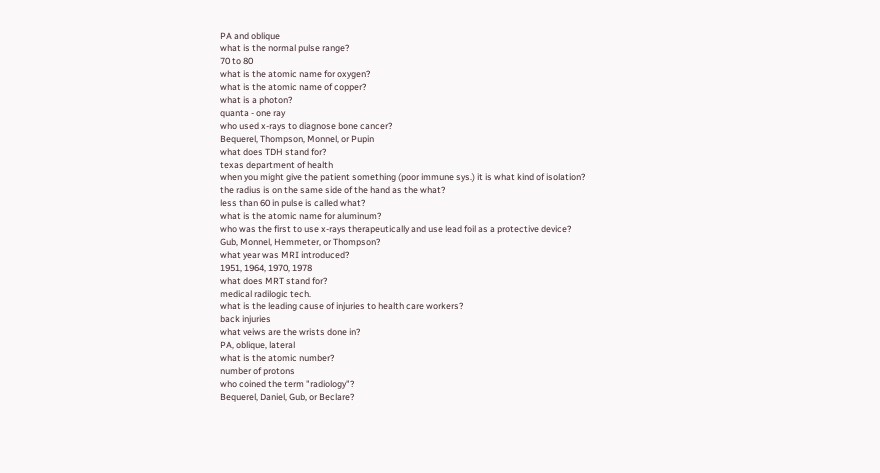PA and oblique
what is the normal pulse range?
70 to 80
what is the atomic name for oxygen?
what is the atomic name of copper?
what is a photon?
quanta - one ray
who used x-rays to diagnose bone cancer?
Bequerel, Thompson, Monnel, or Pupin
what does TDH stand for?
texas department of health
when you might give the patient something (poor immune sys.) it is what kind of isolation?
the radius is on the same side of the hand as the what?
less than 60 in pulse is called what?
what is the atomic name for aluminum?
who was the first to use x-rays therapeutically and use lead foil as a protective device?
Gub, Monnel, Hemmeter, or Thompson?
what year was MRI introduced?
1951, 1964, 1970, 1978
what does MRT stand for?
medical radilogic tech.
what is the leading cause of injuries to health care workers?
back injuries
what veiws are the wrists done in?
PA, oblique, lateral
what is the atomic number?
number of protons
who coined the term "radiology"?
Bequerel, Daniel, Gub, or Beclare?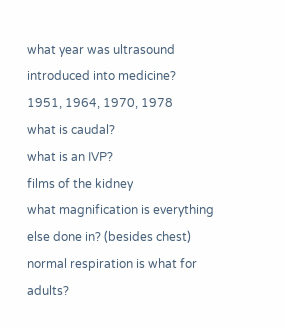what year was ultrasound introduced into medicine?
1951, 1964, 1970, 1978
what is caudal?
what is an IVP?
films of the kidney
what magnification is everything else done in? (besides chest)
normal respiration is what for adults?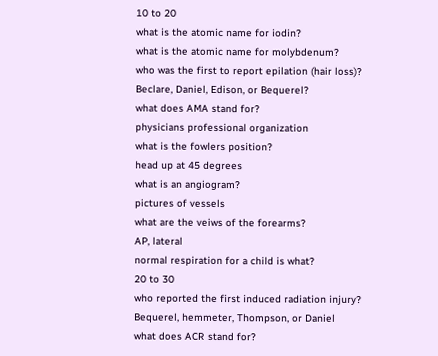10 to 20
what is the atomic name for iodin?
what is the atomic name for molybdenum?
who was the first to report epilation (hair loss)?
Beclare, Daniel, Edison, or Bequerel?
what does AMA stand for?
physicians professional organization
what is the fowlers position?
head up at 45 degrees
what is an angiogram?
pictures of vessels
what are the veiws of the forearms?
AP, lateral
normal respiration for a child is what?
20 to 30
who reported the first induced radiation injury?
Bequerel, hemmeter, Thompson, or Daniel
what does ACR stand for?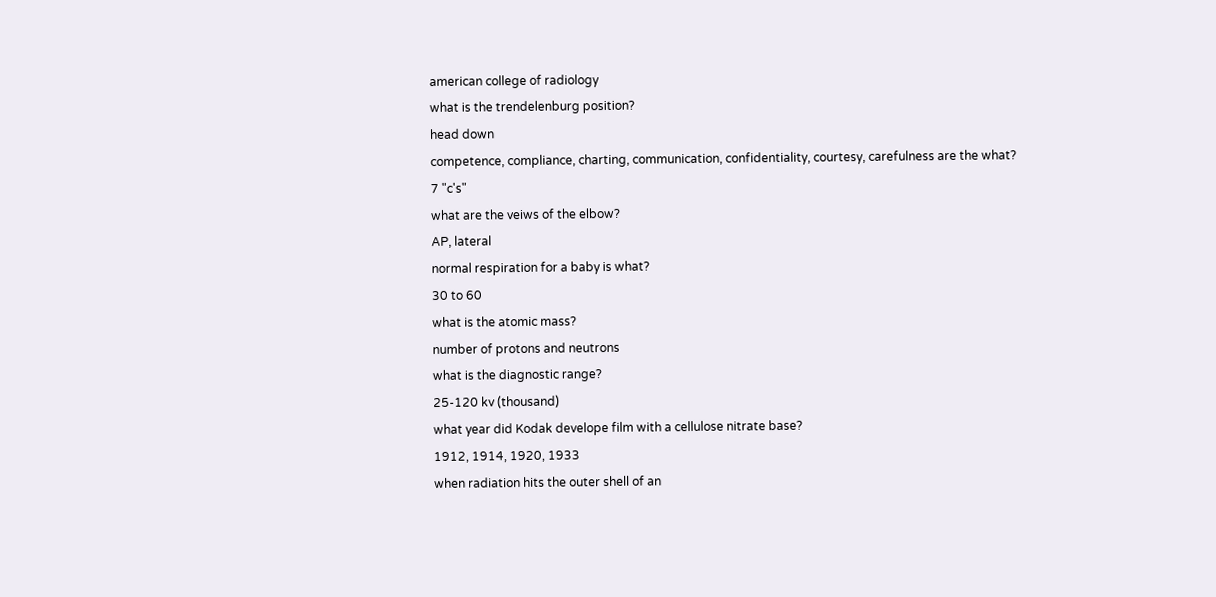american college of radiology
what is the trendelenburg position?
head down
competence, compliance, charting, communication, confidentiality, courtesy, carefulness are the what?
7 "c's"
what are the veiws of the elbow?
AP, lateral
normal respiration for a baby is what?
30 to 60
what is the atomic mass?
number of protons and neutrons
what is the diagnostic range?
25-120 kv (thousand)
what year did Kodak develope film with a cellulose nitrate base?
1912, 1914, 1920, 1933
when radiation hits the outer shell of an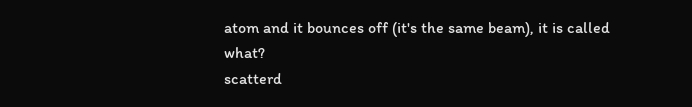atom and it bounces off (it's the same beam), it is called what?
scatterd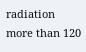radiation
more than 120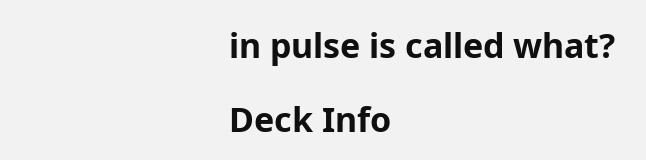in pulse is called what?

Deck Info